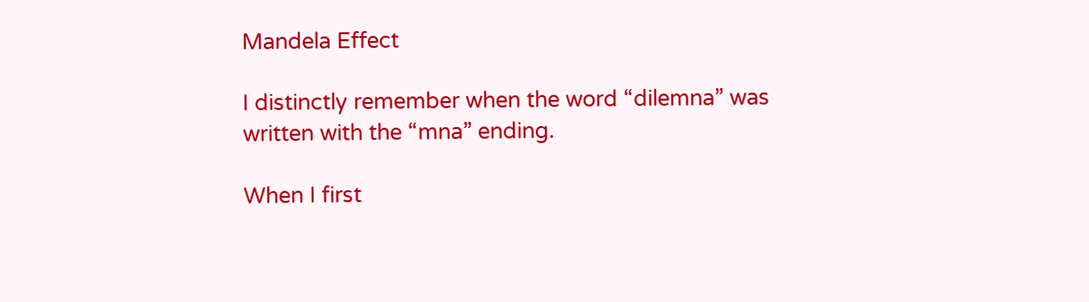Mandela Effect

I distinctly remember when the word “dilemna” was written with the “mna” ending.

When I first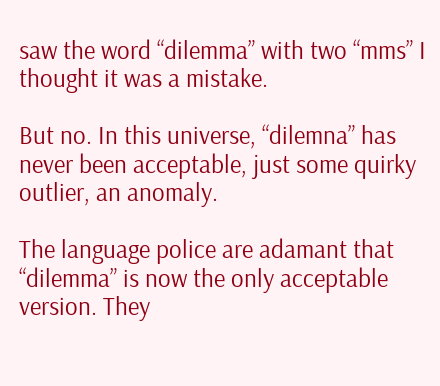saw the word “dilemma” with two “mms” I thought it was a mistake.

But no. In this universe, “dilemna” has never been acceptable, just some quirky outlier, an anomaly.

The language police are adamant that “dilemma” is now the only acceptable version. They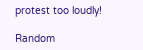protest too loudly!

Random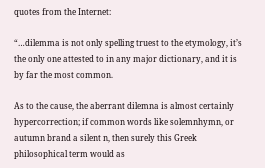quotes from the Internet:

“…dilemma is not only spelling truest to the etymology, it’s the only one attested to in any major dictionary, and it is by far the most common.

As to the cause, the aberrant dilemna is almost certainly hypercorrection; if common words like solemnhymn, or autumn brand a silent n, then surely this Greek philosophical term would as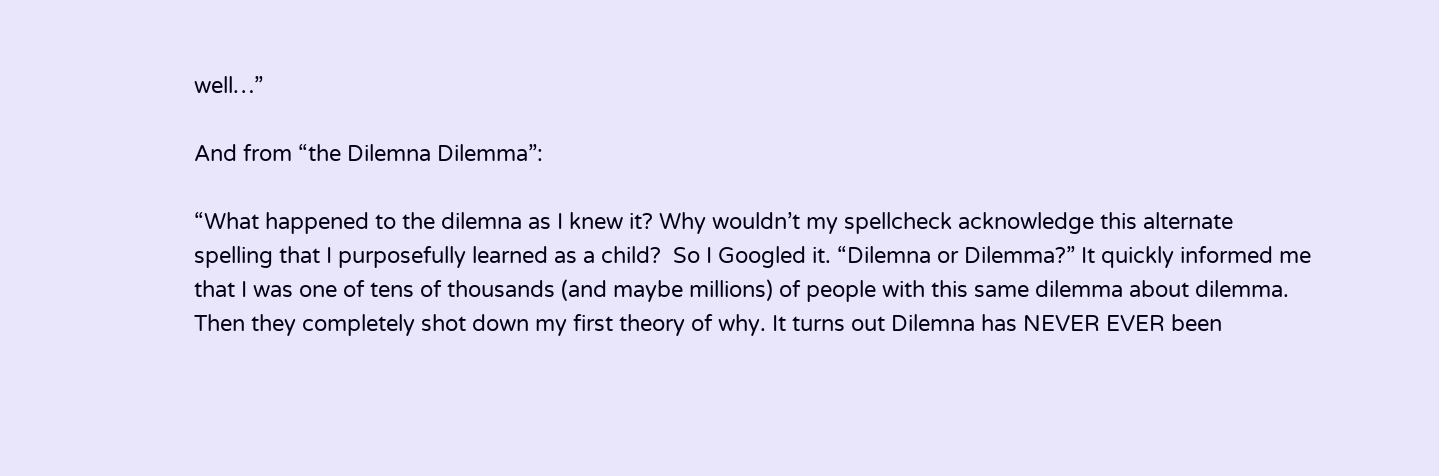well…”

And from “the Dilemna Dilemma”:

“What happened to the dilemna as I knew it? Why wouldn’t my spellcheck acknowledge this alternate spelling that I purposefully learned as a child?  So I Googled it. “Dilemna or Dilemma?” It quickly informed me that I was one of tens of thousands (and maybe millions) of people with this same dilemma about dilemma. Then they completely shot down my first theory of why. It turns out Dilemna has NEVER EVER been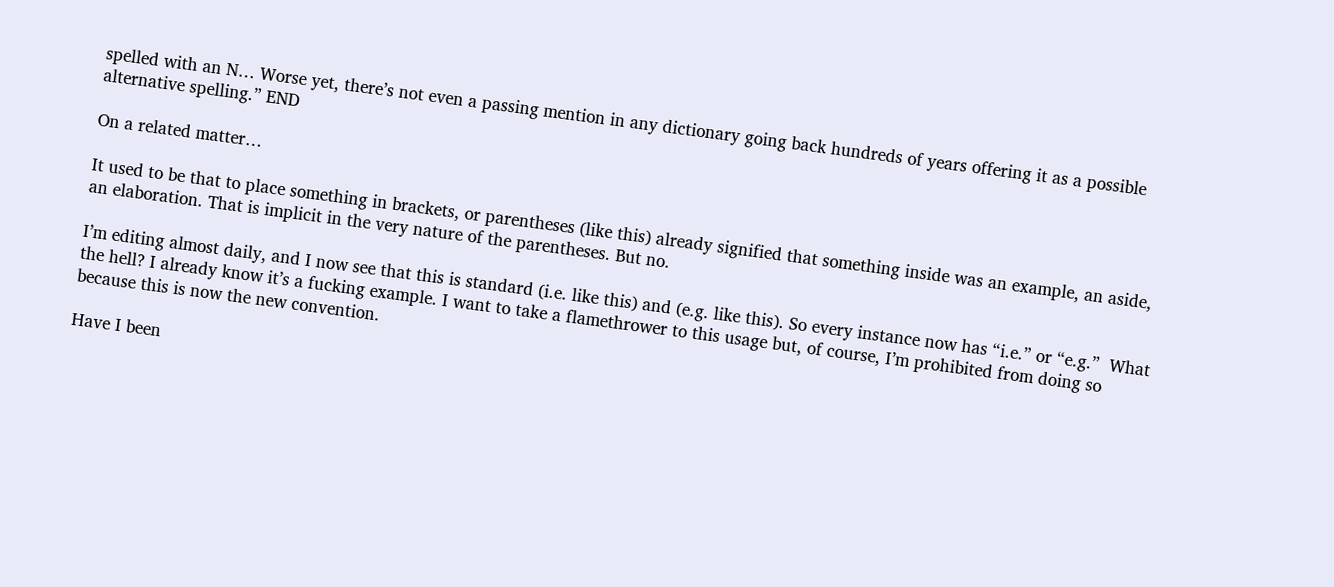spelled with an N… Worse yet, there’s not even a passing mention in any dictionary going back hundreds of years offering it as a possible alternative spelling.” END

On a related matter…

It used to be that to place something in brackets, or parentheses (like this) already signified that something inside was an example, an aside, an elaboration. That is implicit in the very nature of the parentheses. But no.

I’m editing almost daily, and I now see that this is standard (i.e. like this) and (e.g. like this). So every instance now has “i.e.” or “e.g.”  What the hell? I already know it’s a fucking example. I want to take a flamethrower to this usage but, of course, I’m prohibited from doing so because this is now the new convention.

Have I been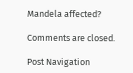Mandela affected?

Comments are closed.

Post Navigation